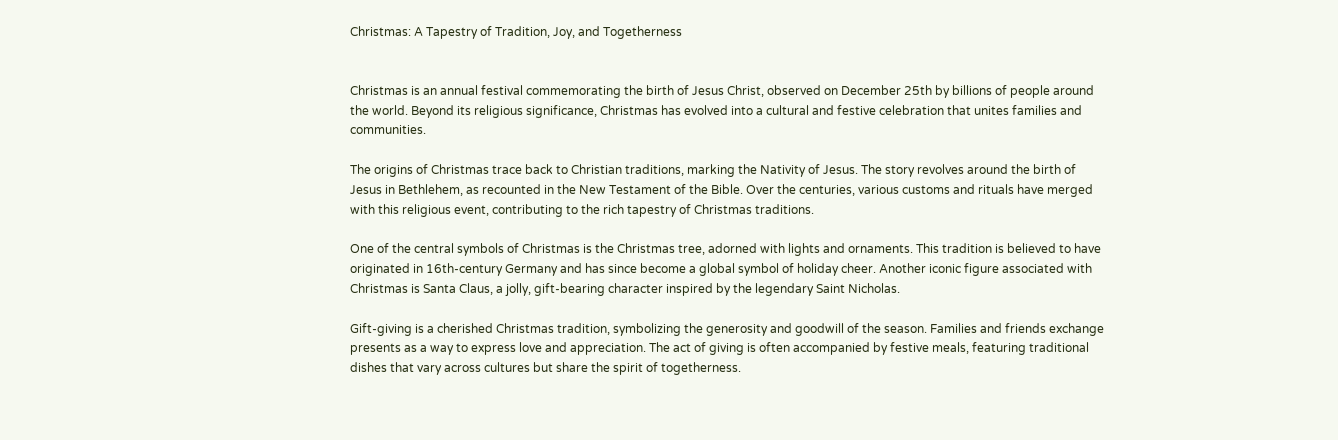Christmas: A Tapestry of Tradition, Joy, and Togetherness


Christmas is an annual festival commemorating the birth of Jesus Christ, observed on December 25th by billions of people around the world. Beyond its religious significance, Christmas has evolved into a cultural and festive celebration that unites families and communities.

The origins of Christmas trace back to Christian traditions, marking the Nativity of Jesus. The story revolves around the birth of Jesus in Bethlehem, as recounted in the New Testament of the Bible. Over the centuries, various customs and rituals have merged with this religious event, contributing to the rich tapestry of Christmas traditions.

One of the central symbols of Christmas is the Christmas tree, adorned with lights and ornaments. This tradition is believed to have originated in 16th-century Germany and has since become a global symbol of holiday cheer. Another iconic figure associated with Christmas is Santa Claus, a jolly, gift-bearing character inspired by the legendary Saint Nicholas.

Gift-giving is a cherished Christmas tradition, symbolizing the generosity and goodwill of the season. Families and friends exchange presents as a way to express love and appreciation. The act of giving is often accompanied by festive meals, featuring traditional dishes that vary across cultures but share the spirit of togetherness.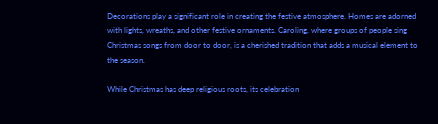Decorations play a significant role in creating the festive atmosphere. Homes are adorned with lights, wreaths, and other festive ornaments. Caroling, where groups of people sing Christmas songs from door to door, is a cherished tradition that adds a musical element to the season.

While Christmas has deep religious roots, its celebration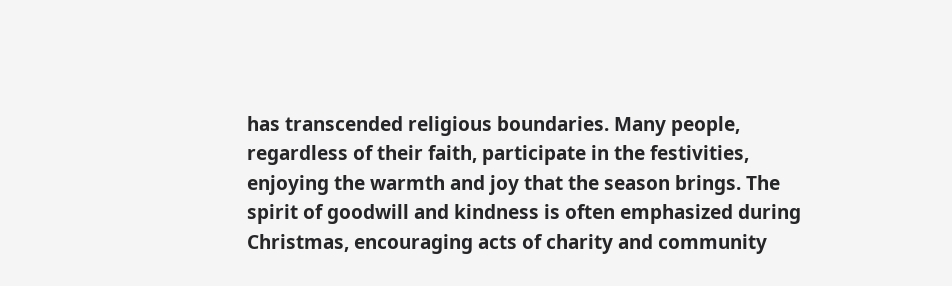has transcended religious boundaries. Many people, regardless of their faith, participate in the festivities, enjoying the warmth and joy that the season brings. The spirit of goodwill and kindness is often emphasized during Christmas, encouraging acts of charity and community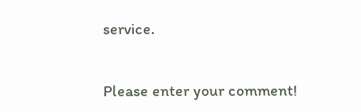service.


Please enter your comment!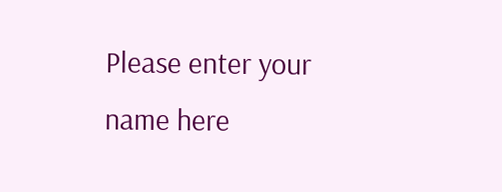Please enter your name here